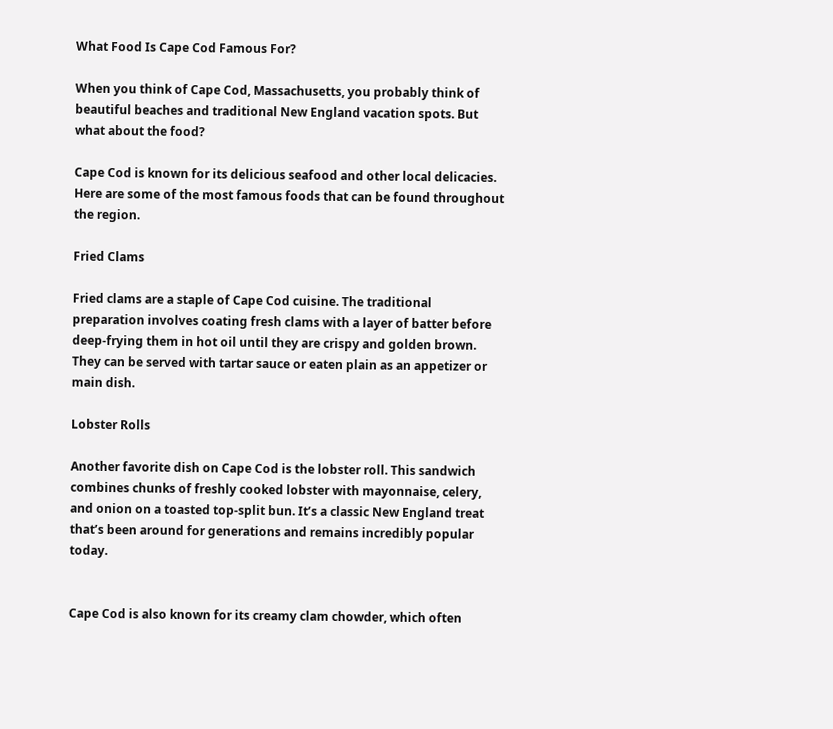What Food Is Cape Cod Famous For?

When you think of Cape Cod, Massachusetts, you probably think of beautiful beaches and traditional New England vacation spots. But what about the food?

Cape Cod is known for its delicious seafood and other local delicacies. Here are some of the most famous foods that can be found throughout the region.

Fried Clams

Fried clams are a staple of Cape Cod cuisine. The traditional preparation involves coating fresh clams with a layer of batter before deep-frying them in hot oil until they are crispy and golden brown. They can be served with tartar sauce or eaten plain as an appetizer or main dish.

Lobster Rolls

Another favorite dish on Cape Cod is the lobster roll. This sandwich combines chunks of freshly cooked lobster with mayonnaise, celery, and onion on a toasted top-split bun. It’s a classic New England treat that’s been around for generations and remains incredibly popular today.


Cape Cod is also known for its creamy clam chowder, which often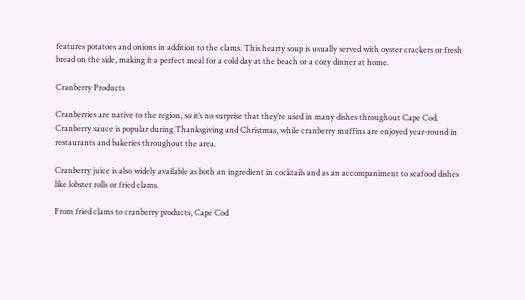features potatoes and onions in addition to the clams. This hearty soup is usually served with oyster crackers or fresh bread on the side, making it a perfect meal for a cold day at the beach or a cozy dinner at home.

Cranberry Products

Cranberries are native to the region, so it’s no surprise that they’re used in many dishes throughout Cape Cod. Cranberry sauce is popular during Thanksgiving and Christmas, while cranberry muffins are enjoyed year-round in restaurants and bakeries throughout the area.

Cranberry juice is also widely available as both an ingredient in cocktails and as an accompaniment to seafood dishes like lobster rolls or fried clams.

From fried clams to cranberry products, Cape Cod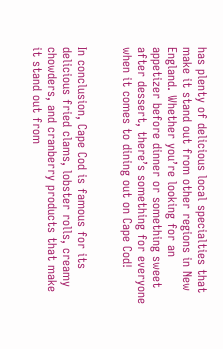has plenty of delicious local specialties that make it stand out from other regions in New England. Whether you’re looking for an appetizer before dinner or something sweet after dessert, there’s something for everyone when it comes to dining out on Cape Cod!


In conclusion, Cape Cod is famous for its delicious fried clams, lobster rolls, creamy chowders, and cranberry products that make it stand out from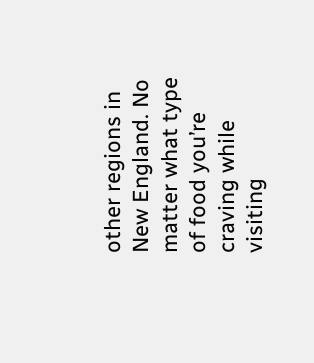other regions in New England. No matter what type of food you’re craving while visiting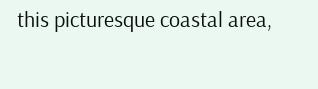this picturesque coastal area,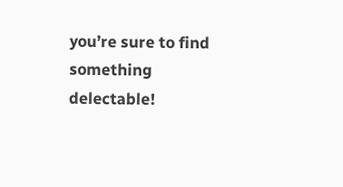you’re sure to find something delectable!